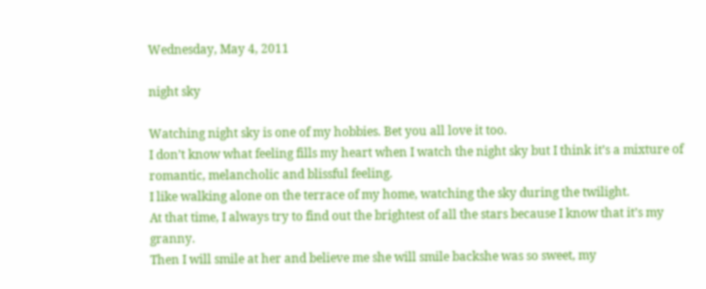Wednesday, May 4, 2011

night sky

Watching night sky is one of my hobbies. Bet you all love it too.
I don’t know what feeling fills my heart when I watch the night sky but I think it’s a mixture of romantic, melancholic and blissful feeling.
I like walking alone on the terrace of my home, watching the sky during the twilight.
At that time, I always try to find out the brightest of all the stars because I know that it’s my granny.
Then I will smile at her and believe me she will smile backshe was so sweet, my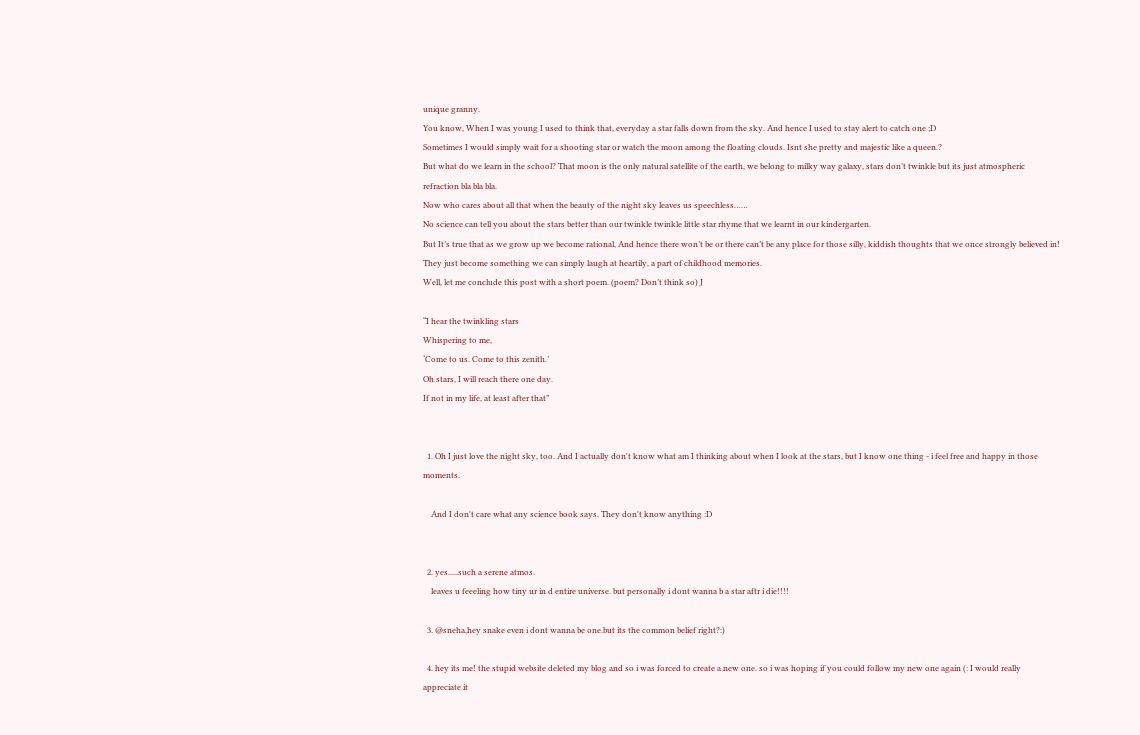unique granny.
You know, When I was young I used to think that, everyday a star falls down from the sky. And hence I used to stay alert to catch one ;D
Sometimes I would simply wait for a shooting star or watch the moon among the floating clouds. Isnt she pretty and majestic like a queen.?
But what do we learn in the school? That moon is the only natural satellite of the earth, we belong to milky way galaxy, stars don’t twinkle but its just atmospheric refraction bla bla bla.
Now who cares about all that when the beauty of the night sky leaves us speechless……
No science can tell you about the stars better than our twinkle twinkle little star rhyme that we learnt in our kindergarten.
But It’s true that as we grow up we become rational, And hence there won’t be or there can’t be any place for those silly, kiddish thoughts that we once strongly believed in!
They just become something we can simply laugh at heartily, a part of childhood memories.
Well, let me conclude this post with a short poem. (poem? Don’t think so) J

“I hear the twinkling stars
Whispering to me,
‘Come to us. Come to this zenith.’
Oh stars, I will reach there one day.
If not in my life, at least after that”


  1. Oh I just love the night sky, too. And I actually don't know what am I thinking about when I look at the stars, but I know one thing - i feel free and happy in those moments.

    And I don't care what any science book says. They don't know anything :D


  2. yes.....such a serene atmos.
    leaves u feeeling how tiny ur in d entire universe. but personally i dont wanna b a star aftr i die!!!!

  3. @sneha,hey snake even i dont wanna be one.but its the common belief right?:)

  4. hey its me! the stupid website deleted my blog and so i was forced to create a new one. so i was hoping if you could follow my new one again (: I would really appreciate it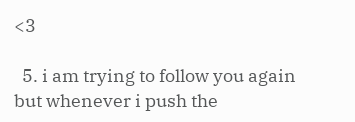<3

  5. i am trying to follow you again but whenever i push the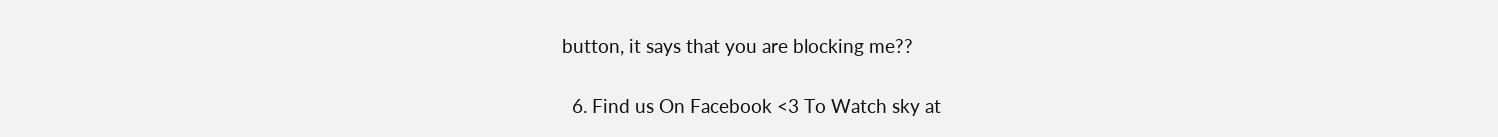button, it says that you are blocking me??

  6. Find us On Facebook <3 To Watch sky at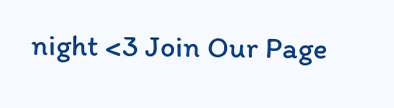night <3 Join Our Page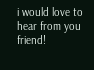i would love to hear from you friend!